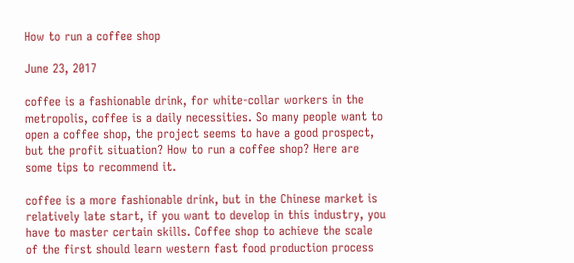How to run a coffee shop

June 23, 2017

coffee is a fashionable drink, for white-collar workers in the metropolis, coffee is a daily necessities. So many people want to open a coffee shop, the project seems to have a good prospect, but the profit situation? How to run a coffee shop? Here are some tips to recommend it.

coffee is a more fashionable drink, but in the Chinese market is relatively late start, if you want to develop in this industry, you have to master certain skills. Coffee shop to achieve the scale of the first should learn western fast food production process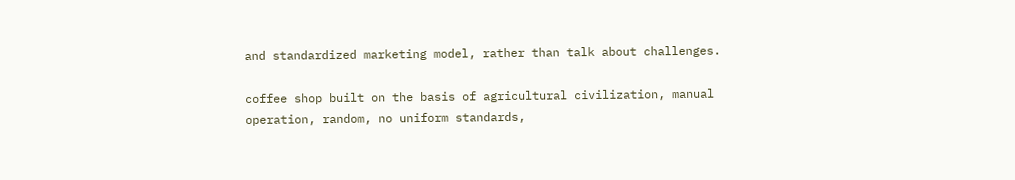and standardized marketing model, rather than talk about challenges.

coffee shop built on the basis of agricultural civilization, manual operation, random, no uniform standards,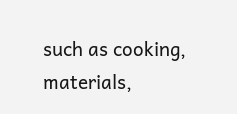such as cooking, materials,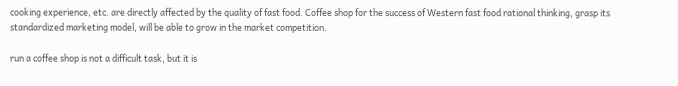cooking experience, etc. are directly affected by the quality of fast food. Coffee shop for the success of Western fast food rational thinking, grasp its standardized marketing model, will be able to grow in the market competition.

run a coffee shop is not a difficult task, but it is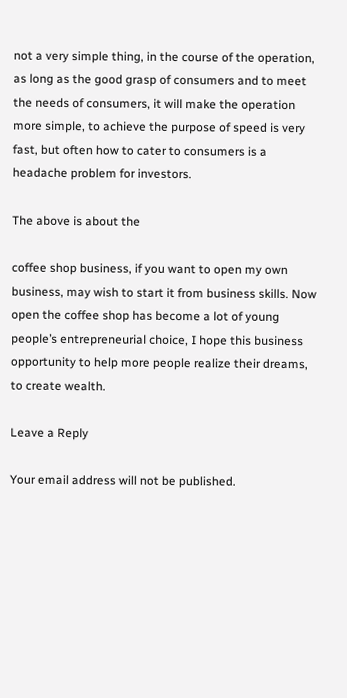not a very simple thing, in the course of the operation, as long as the good grasp of consumers and to meet the needs of consumers, it will make the operation more simple, to achieve the purpose of speed is very fast, but often how to cater to consumers is a headache problem for investors.

The above is about the

coffee shop business, if you want to open my own business, may wish to start it from business skills. Now open the coffee shop has become a lot of young people’s entrepreneurial choice, I hope this business opportunity to help more people realize their dreams, to create wealth.

Leave a Reply

Your email address will not be published.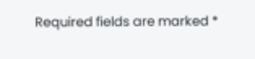Required fields are marked *